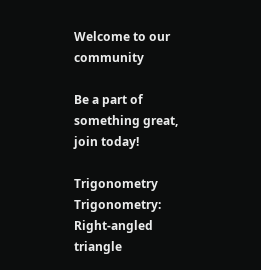Welcome to our community

Be a part of something great, join today!

Trigonometry Trigonometry: Right-angled triangle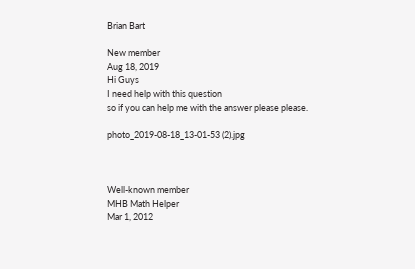Brian Bart

New member
Aug 18, 2019
Hi Guys
I need help with this question
so if you can help me with the answer please please.

photo_2019-08-18_13-01-53 (2).jpg



Well-known member
MHB Math Helper
Mar 1, 2012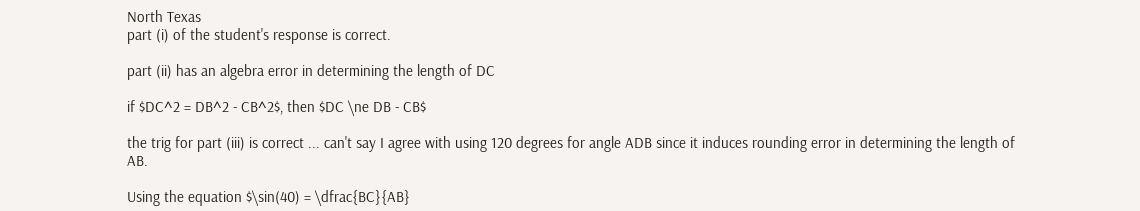North Texas
part (i) of the student's response is correct.

part (ii) has an algebra error in determining the length of DC

if $DC^2 = DB^2 - CB^2$, then $DC \ne DB - CB$

the trig for part (iii) is correct ... can't say I agree with using 120 degrees for angle ADB since it induces rounding error in determining the length of AB.

Using the equation $\sin(40) = \dfrac{BC}{AB}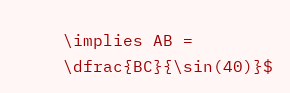\implies AB = \dfrac{BC}{\sin(40)}$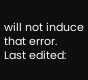will not induce that error.
Last edited: